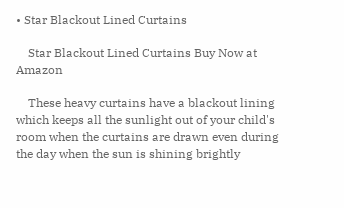• Star Blackout Lined Curtains

    Star Blackout Lined Curtains Buy Now at Amazon

    These heavy curtains have a blackout lining which keeps all the sunlight out of your child's room when the curtains are drawn even during the day when the sun is shining brightly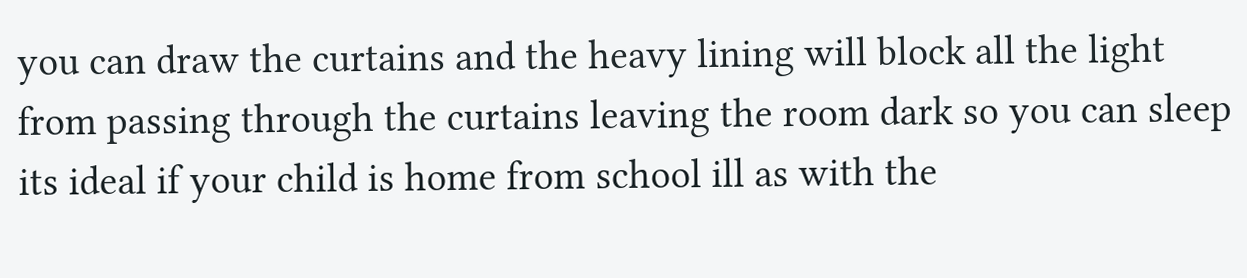you can draw the curtains and the heavy lining will block all the light from passing through the curtains leaving the room dark so you can sleep its ideal if your child is home from school ill as with the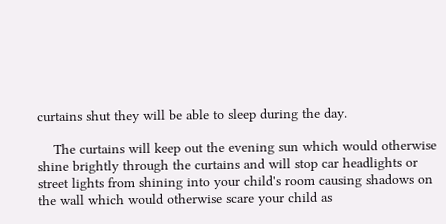curtains shut they will be able to sleep during the day.

    The curtains will keep out the evening sun which would otherwise shine brightly through the curtains and will stop car headlights or street lights from shining into your child's room causing shadows on the wall which would otherwise scare your child as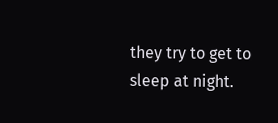they try to get to sleep at night.